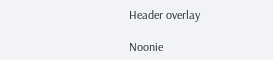Header overlay

Noonie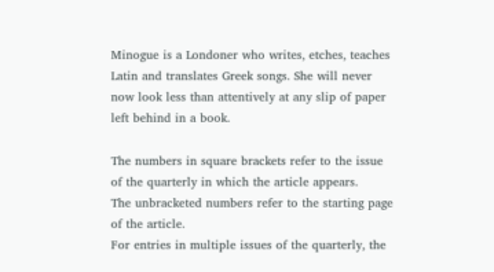Minogue is a Londoner who writes, etches, teaches Latin and translates Greek songs. She will never now look less than attentively at any slip of paper left behind in a book.

The numbers in square brackets refer to the issue of the quarterly in which the article appears.
The unbracketed numbers refer to the starting page of the article.
For entries in multiple issues of the quarterly, the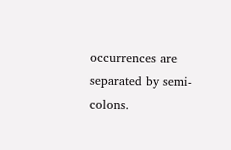occurrences are separated by semi-colons.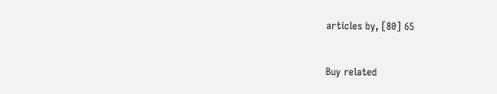articles by, [80] 65

Buy related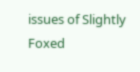issues of Slightly Foxed